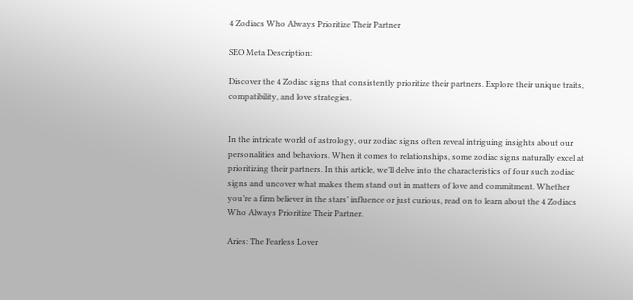4 Zodiacs Who Always Prioritize Their Partner

SEO Meta Description:

Discover the 4 Zodiac signs that consistently prioritize their partners. Explore their unique traits, compatibility, and love strategies.


In the intricate world of astrology, our zodiac signs often reveal intriguing insights about our personalities and behaviors. When it comes to relationships, some zodiac signs naturally excel at prioritizing their partners. In this article, we’ll delve into the characteristics of four such zodiac signs and uncover what makes them stand out in matters of love and commitment. Whether you’re a firm believer in the stars’ influence or just curious, read on to learn about the 4 Zodiacs Who Always Prioritize Their Partner.

Aries: The Fearless Lover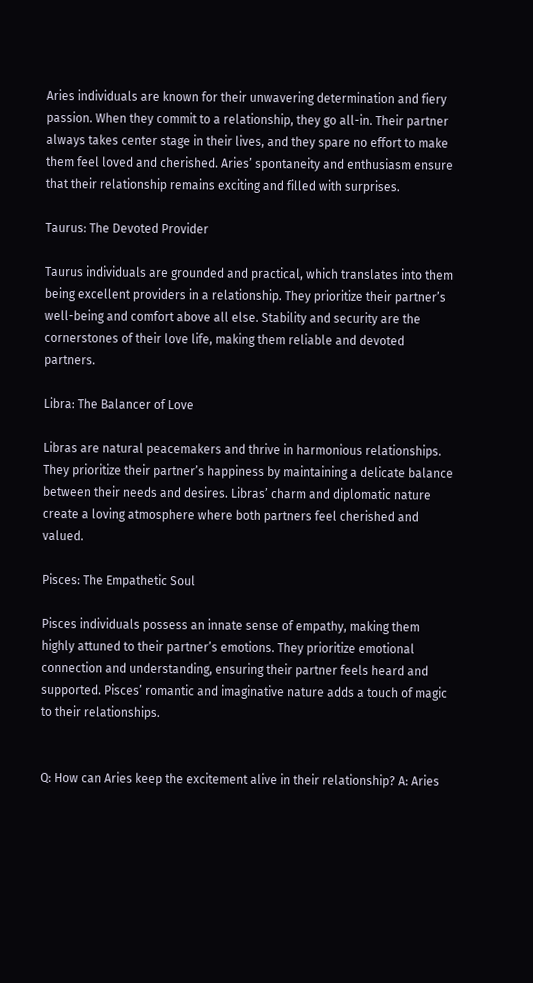Aries individuals are known for their unwavering determination and fiery passion. When they commit to a relationship, they go all-in. Their partner always takes center stage in their lives, and they spare no effort to make them feel loved and cherished. Aries’ spontaneity and enthusiasm ensure that their relationship remains exciting and filled with surprises.

Taurus: The Devoted Provider

Taurus individuals are grounded and practical, which translates into them being excellent providers in a relationship. They prioritize their partner’s well-being and comfort above all else. Stability and security are the cornerstones of their love life, making them reliable and devoted partners.

Libra: The Balancer of Love

Libras are natural peacemakers and thrive in harmonious relationships. They prioritize their partner’s happiness by maintaining a delicate balance between their needs and desires. Libras’ charm and diplomatic nature create a loving atmosphere where both partners feel cherished and valued.

Pisces: The Empathetic Soul

Pisces individuals possess an innate sense of empathy, making them highly attuned to their partner’s emotions. They prioritize emotional connection and understanding, ensuring their partner feels heard and supported. Pisces’ romantic and imaginative nature adds a touch of magic to their relationships.


Q: How can Aries keep the excitement alive in their relationship? A: Aries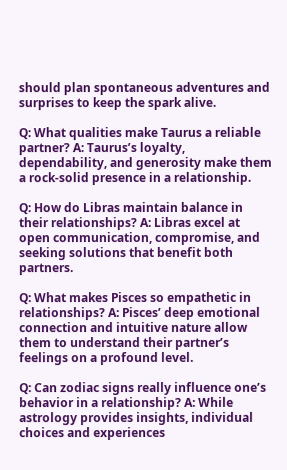should plan spontaneous adventures and surprises to keep the spark alive.

Q: What qualities make Taurus a reliable partner? A: Taurus’s loyalty, dependability, and generosity make them a rock-solid presence in a relationship.

Q: How do Libras maintain balance in their relationships? A: Libras excel at open communication, compromise, and seeking solutions that benefit both partners.

Q: What makes Pisces so empathetic in relationships? A: Pisces’ deep emotional connection and intuitive nature allow them to understand their partner’s feelings on a profound level.

Q: Can zodiac signs really influence one’s behavior in a relationship? A: While astrology provides insights, individual choices and experiences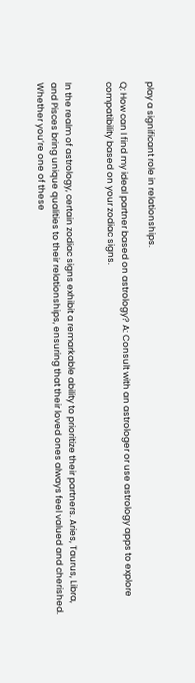play a significant role in relationships.

Q: How can I find my ideal partner based on astrology? A: Consult with an astrologer or use astrology apps to explore compatibility based on your zodiac signs.


In the realm of astrology, certain zodiac signs exhibit a remarkable ability to prioritize their partners. Aries, Taurus, Libra, and Pisces bring unique qualities to their relationships, ensuring that their loved ones always feel valued and cherished. Whether you’re one of these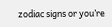zodiac signs or you’re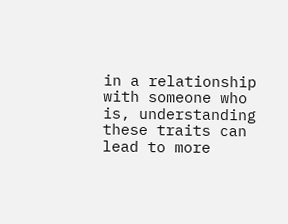in a relationship with someone who is, understanding these traits can lead to more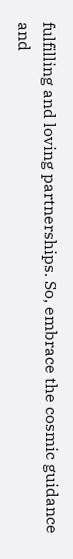fulfilling and loving partnerships. So, embrace the cosmic guidance and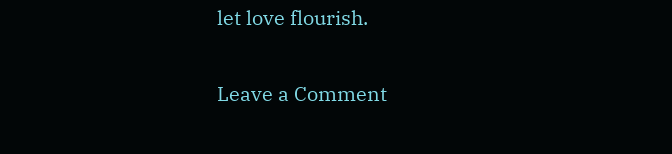let love flourish.

Leave a Comment